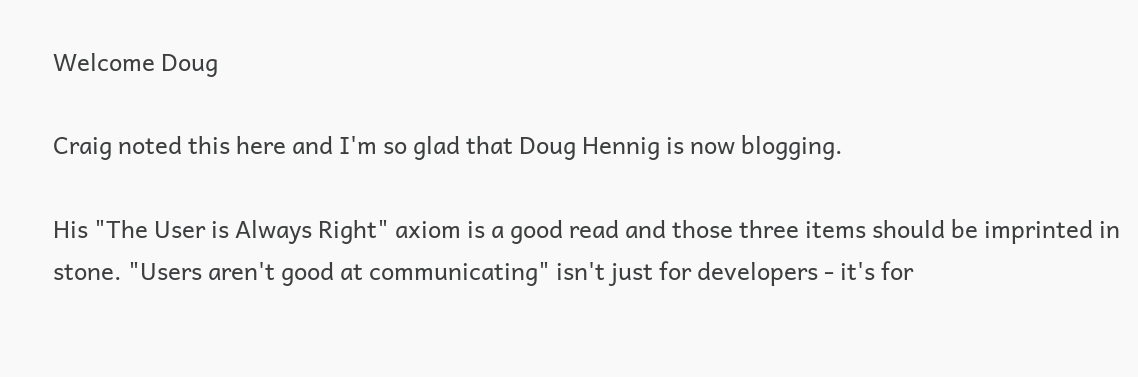Welcome Doug

Craig noted this here and I'm so glad that Doug Hennig is now blogging.

His "The User is Always Right" axiom is a good read and those three items should be imprinted in stone. "Users aren't good at communicating" isn't just for developers - it's for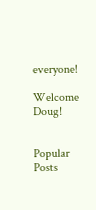everyone!

Welcome Doug!


Popular Posts